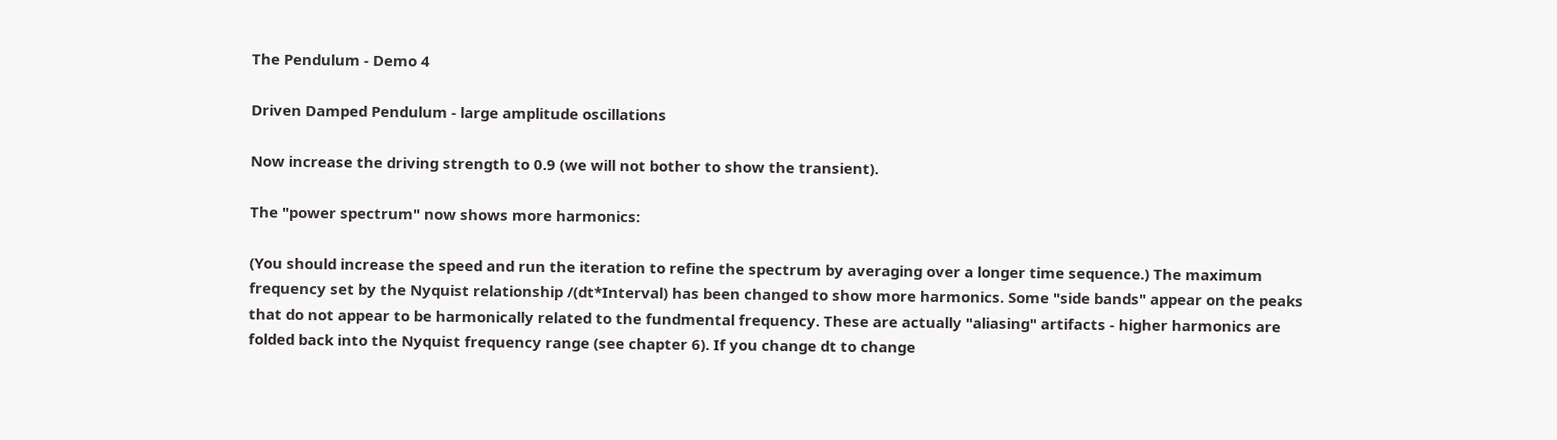The Pendulum - Demo 4

Driven Damped Pendulum - large amplitude oscillations

Now increase the driving strength to 0.9 (we will not bother to show the transient).

The "power spectrum" now shows more harmonics:

(You should increase the speed and run the iteration to refine the spectrum by averaging over a longer time sequence.) The maximum frequency set by the Nyquist relationship /(dt*Interval) has been changed to show more harmonics. Some "side bands" appear on the peaks that do not appear to be harmonically related to the fundmental frequency. These are actually "aliasing" artifacts - higher harmonics are folded back into the Nyquist frequency range (see chapter 6). If you change dt to change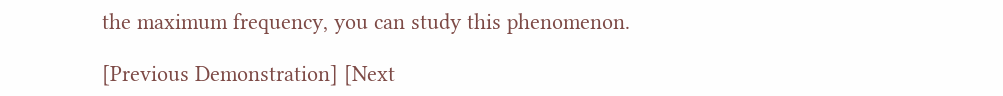the maximum frequency, you can study this phenomenon.

[Previous Demonstration] [Next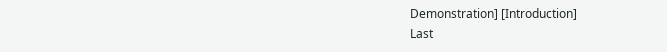Demonstration] [Introduction]
Last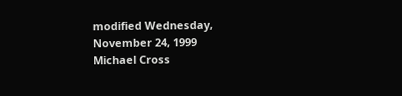modified Wednesday, November 24, 1999
Michael Cross